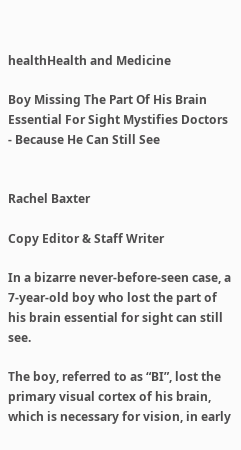healthHealth and Medicine

Boy Missing The Part Of His Brain Essential For Sight Mystifies Doctors - Because He Can Still See


Rachel Baxter

Copy Editor & Staff Writer

In a bizarre never-before-seen case, a 7-year-old boy who lost the part of his brain essential for sight can still see.

The boy, referred to as “BI”, lost the primary visual cortex of his brain, which is necessary for vision, in early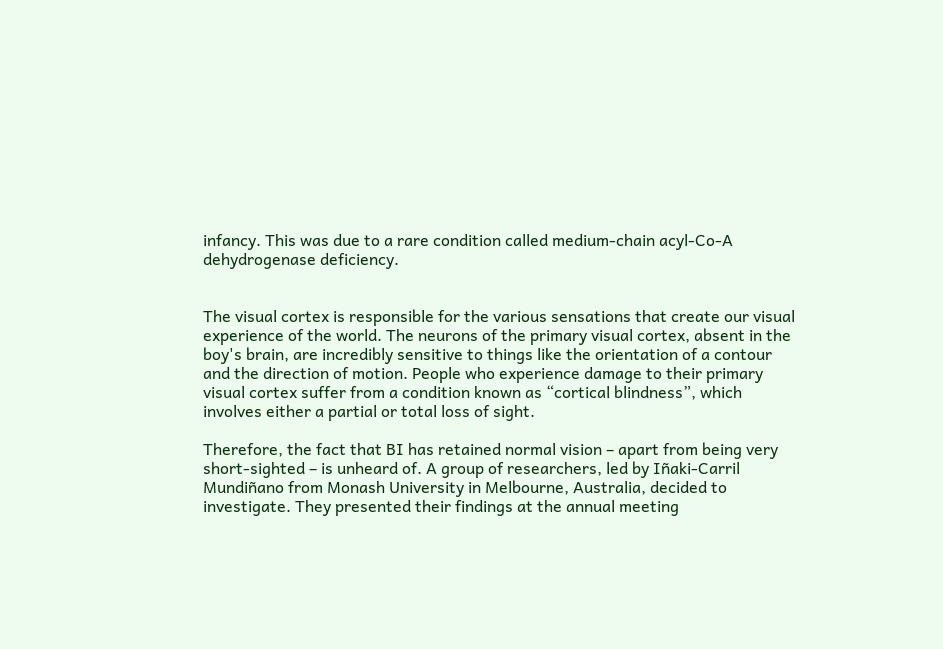infancy. This was due to a rare condition called medium-chain acyl-Co-A dehydrogenase deficiency.


The visual cortex is responsible for the various sensations that create our visual experience of the world. The neurons of the primary visual cortex, absent in the boy's brain, are incredibly sensitive to things like the orientation of a contour and the direction of motion. People who experience damage to their primary visual cortex suffer from a condition known as “cortical blindness”, which involves either a partial or total loss of sight.

Therefore, the fact that BI has retained normal vision – apart from being very short-sighted – is unheard of. A group of researchers, led by Iñaki-Carril Mundiñano from Monash University in Melbourne, Australia, decided to investigate. They presented their findings at the annual meeting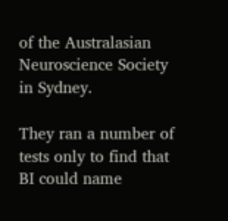of the Australasian Neuroscience Society in Sydney.

They ran a number of tests only to find that BI could name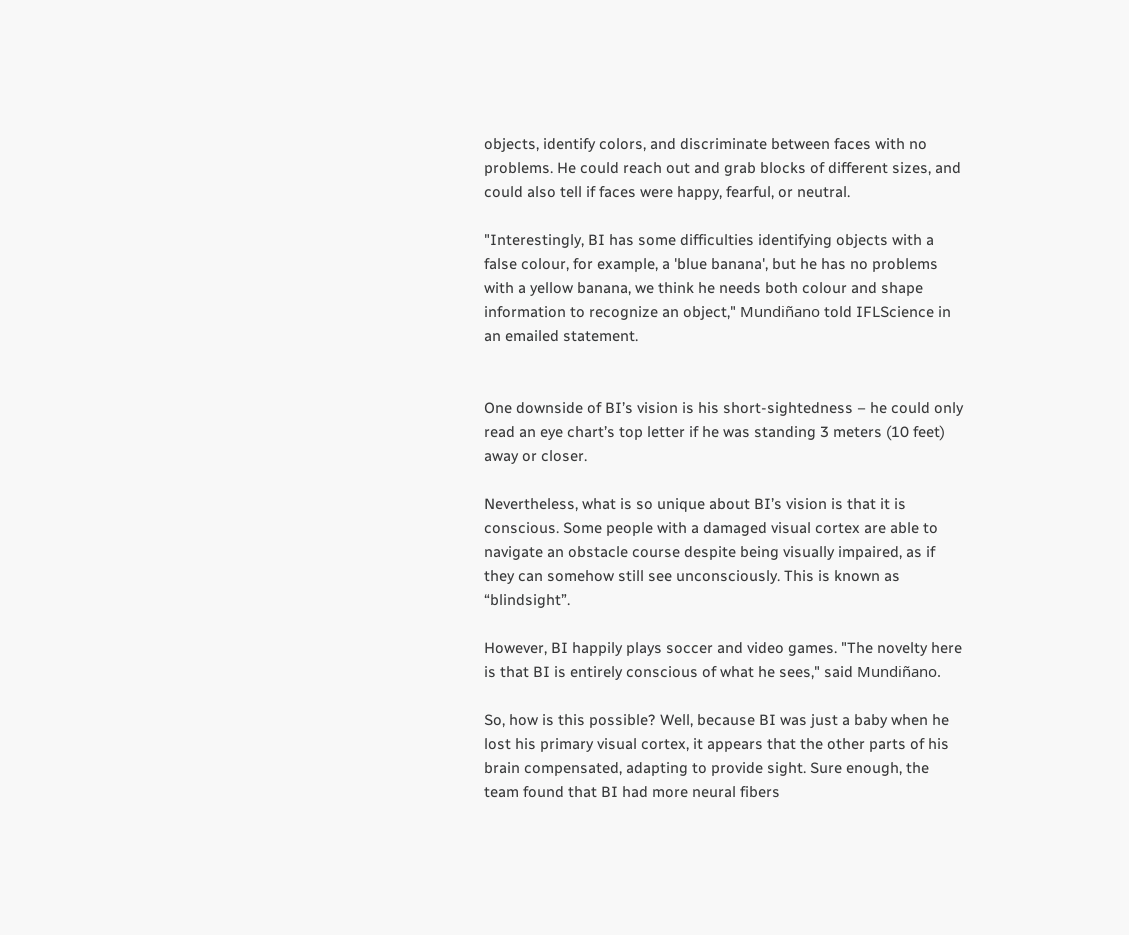objects, identify colors, and discriminate between faces with no problems. He could reach out and grab blocks of different sizes, and could also tell if faces were happy, fearful, or neutral.

"Interestingly, BI has some difficulties identifying objects with a false colour, for example, a 'blue banana', but he has no problems with a yellow banana, we think he needs both colour and shape information to recognize an object," Mundiñano told IFLScience in an emailed statement.


One downside of BI’s vision is his short-sightedness – he could only read an eye chart’s top letter if he was standing 3 meters (10 feet) away or closer.

Nevertheless, what is so unique about BI’s vision is that it is conscious. Some people with a damaged visual cortex are able to navigate an obstacle course despite being visually impaired, as if they can somehow still see unconsciously. This is known as “blindsight”.

However, BI happily plays soccer and video games. "The novelty here is that BI is entirely conscious of what he sees," said Mundiñano.

So, how is this possible? Well, because BI was just a baby when he lost his primary visual cortex, it appears that the other parts of his brain compensated, adapting to provide sight. Sure enough, the team found that BI had more neural fibers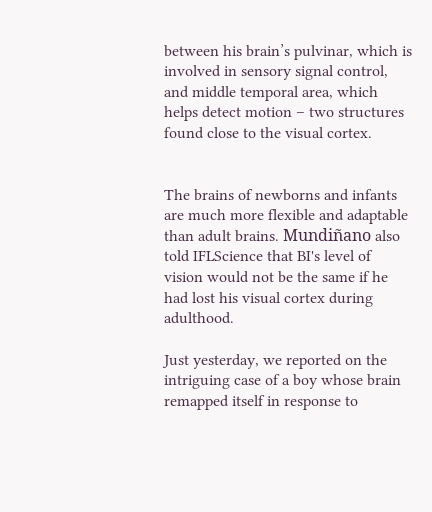between his brain’s pulvinar, which is involved in sensory signal control, and middle temporal area, which helps detect motion – two structures found close to the visual cortex.


The brains of newborns and infants are much more flexible and adaptable than adult brains. Mundiñano also told IFLScience that BI's level of vision would not be the same if he had lost his visual cortex during adulthood.

Just yesterday, we reported on the intriguing case of a boy whose brain remapped itself in response to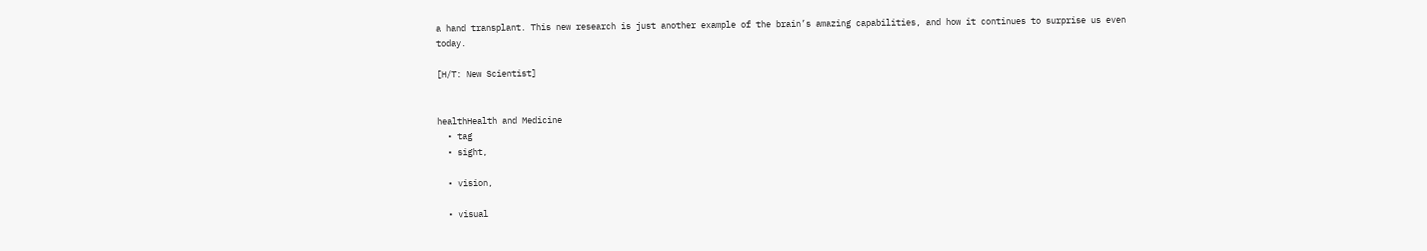a hand transplant. This new research is just another example of the brain’s amazing capabilities, and how it continues to surprise us even today.

[H/T: New Scientist]


healthHealth and Medicine
  • tag
  • sight,

  • vision,

  • visual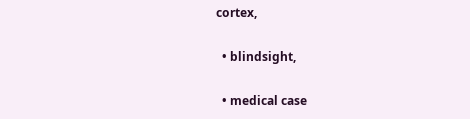cortex,

  • blindsight,

  • medical case